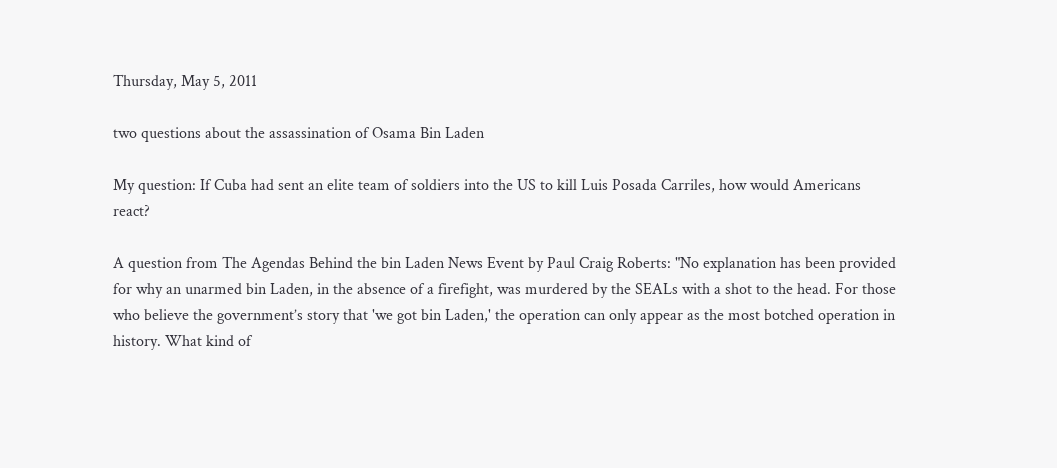Thursday, May 5, 2011

two questions about the assassination of Osama Bin Laden

My question: If Cuba had sent an elite team of soldiers into the US to kill Luis Posada Carriles, how would Americans react?

A question from The Agendas Behind the bin Laden News Event by Paul Craig Roberts: "No explanation has been provided for why an unarmed bin Laden, in the absence of a firefight, was murdered by the SEALs with a shot to the head. For those who believe the government’s story that 'we got bin Laden,' the operation can only appear as the most botched operation in history. What kind of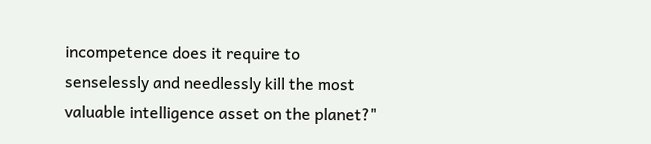incompetence does it require to senselessly and needlessly kill the most valuable intelligence asset on the planet?"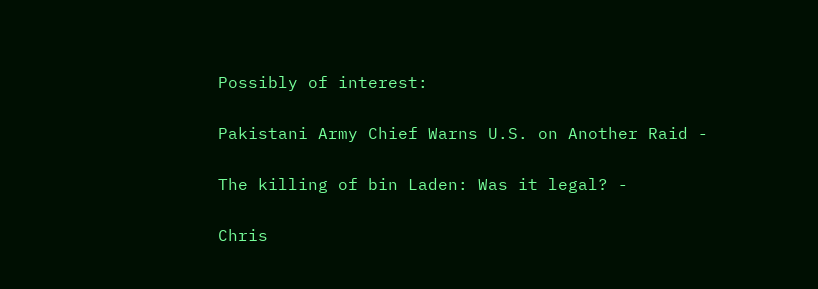Possibly of interest:

Pakistani Army Chief Warns U.S. on Another Raid -

The killing of bin Laden: Was it legal? -

Chris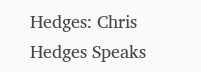Hedges: Chris Hedges Speaks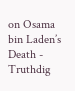on Osama bin Laden’s Death - Truthdig